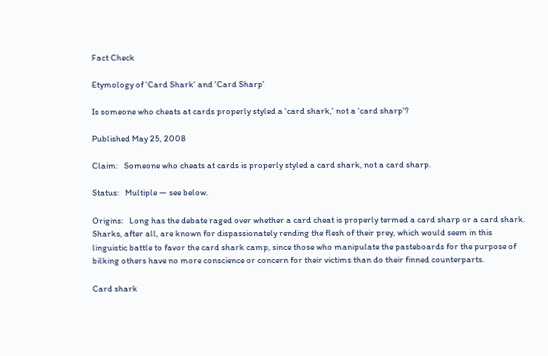Fact Check

Etymology of 'Card Shark' and 'Card Sharp'

Is someone who cheats at cards properly styled a 'card shark,' not a 'card sharp'?

Published May 25, 2008

Claim:   Someone who cheats at cards is properly styled a card shark, not a card sharp.

Status:   Multiple — see below.

Origins:   Long has the debate raged over whether a card cheat is properly termed a card sharp or a card shark. Sharks, after all, are known for dispassionately rending the flesh of their prey, which would seem in this linguistic battle to favor the card shark camp, since those who manipulate the pasteboards for the purpose of bilking others have no more conscience or concern for their victims than do their finned counterparts.

Card shark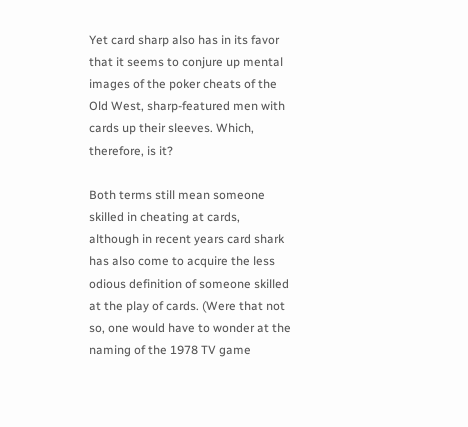Yet card sharp also has in its favor that it seems to conjure up mental images of the poker cheats of the Old West, sharp-featured men with cards up their sleeves. Which, therefore, is it?

Both terms still mean someone skilled in cheating at cards, although in recent years card shark has also come to acquire the less odious definition of someone skilled at the play of cards. (Were that not so, one would have to wonder at the naming of the 1978 TV game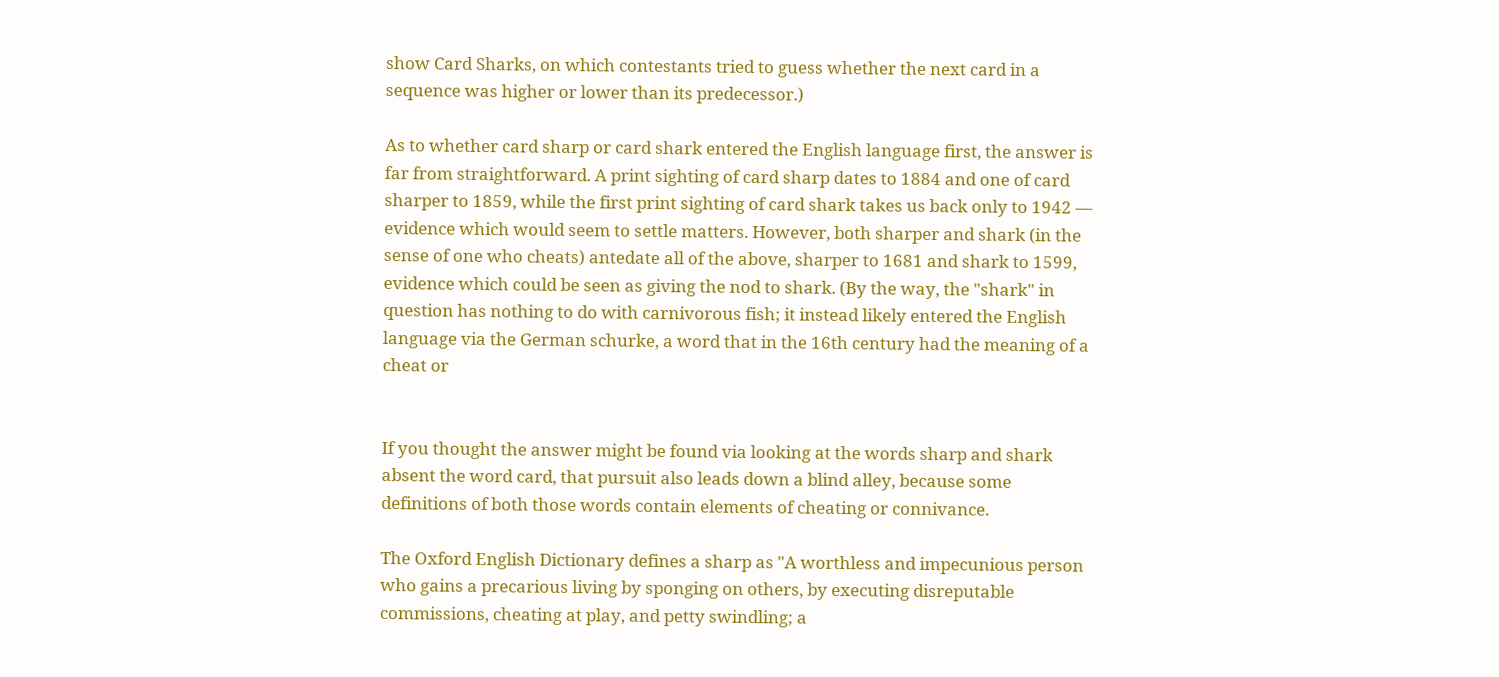show Card Sharks, on which contestants tried to guess whether the next card in a sequence was higher or lower than its predecessor.)

As to whether card sharp or card shark entered the English language first, the answer is far from straightforward. A print sighting of card sharp dates to 1884 and one of card sharper to 1859, while the first print sighting of card shark takes us back only to 1942 — evidence which would seem to settle matters. However, both sharper and shark (in the sense of one who cheats) antedate all of the above, sharper to 1681 and shark to 1599, evidence which could be seen as giving the nod to shark. (By the way, the "shark" in question has nothing to do with carnivorous fish; it instead likely entered the English language via the German schurke, a word that in the 16th century had the meaning of a cheat or


If you thought the answer might be found via looking at the words sharp and shark absent the word card, that pursuit also leads down a blind alley, because some definitions of both those words contain elements of cheating or connivance.

The Oxford English Dictionary defines a sharp as "A worthless and impecunious person who gains a precarious living by sponging on others, by executing disreputable commissions, cheating at play, and petty swindling; a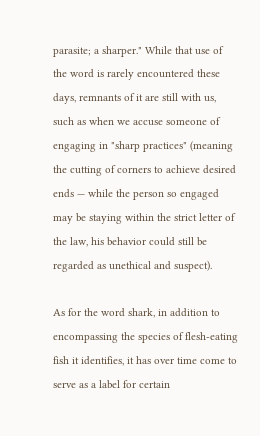parasite; a sharper." While that use of the word is rarely encountered these days, remnants of it are still with us, such as when we accuse someone of engaging in "sharp practices" (meaning the cutting of corners to achieve desired ends — while the person so engaged may be staying within the strict letter of the law, his behavior could still be regarded as unethical and suspect).

As for the word shark, in addition to encompassing the species of flesh-eating fish it identifies, it has over time come to serve as a label for certain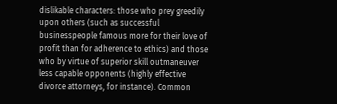dislikable characters: those who prey greedily upon others (such as successful businesspeople famous more for their love of profit than for adherence to ethics) and those who by virtue of superior skill outmaneuver less capable opponents (highly effective divorce attorneys, for instance). Common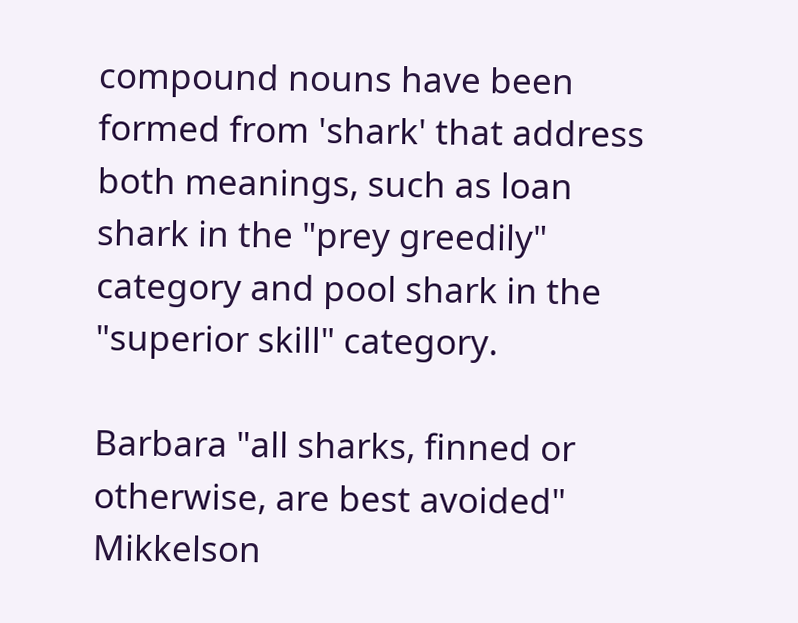compound nouns have been formed from 'shark' that address both meanings, such as loan shark in the "prey greedily" category and pool shark in the "superior skill" category.

Barbara "all sharks, finned or otherwise, are best avoided" Mikkelson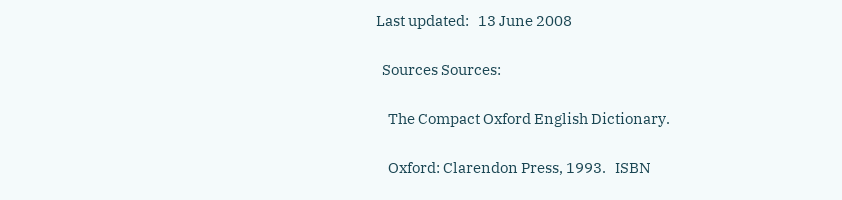Last updated:   13 June 2008

  Sources Sources:

    The Compact Oxford English Dictionary.

    Oxford: Clarendon Press, 1993.   ISBN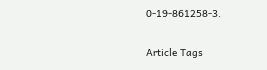0-19-861258-3.

Article Tags